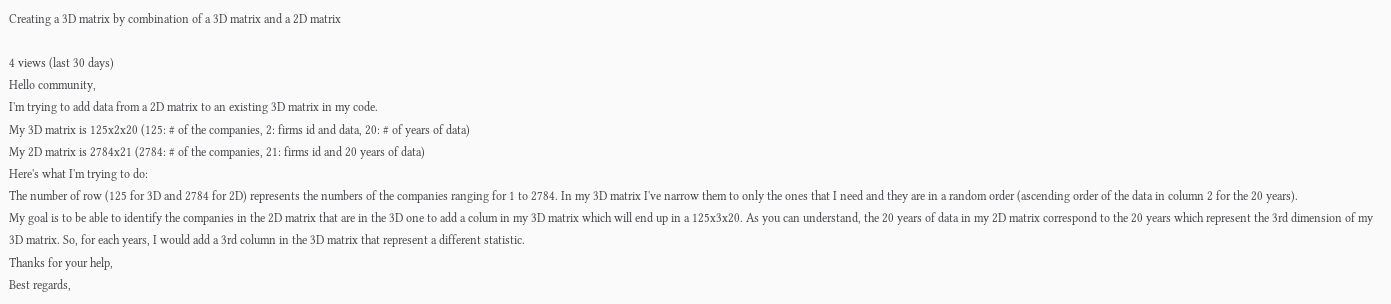Creating a 3D matrix by combination of a 3D matrix and a 2D matrix

4 views (last 30 days)
Hello community,
I'm trying to add data from a 2D matrix to an existing 3D matrix in my code.
My 3D matrix is 125x2x20 (125: # of the companies, 2: firms id and data, 20: # of years of data)
My 2D matrix is 2784x21 (2784: # of the companies, 21: firms id and 20 years of data)
Here's what I'm trying to do:
The number of row (125 for 3D and 2784 for 2D) represents the numbers of the companies ranging for 1 to 2784. In my 3D matrix I've narrow them to only the ones that I need and they are in a random order (ascending order of the data in column 2 for the 20 years).
My goal is to be able to identify the companies in the 2D matrix that are in the 3D one to add a colum in my 3D matrix which will end up in a 125x3x20. As you can understand, the 20 years of data in my 2D matrix correspond to the 20 years which represent the 3rd dimension of my 3D matrix. So, for each years, I would add a 3rd column in the 3D matrix that represent a different statistic.
Thanks for your help,
Best regards,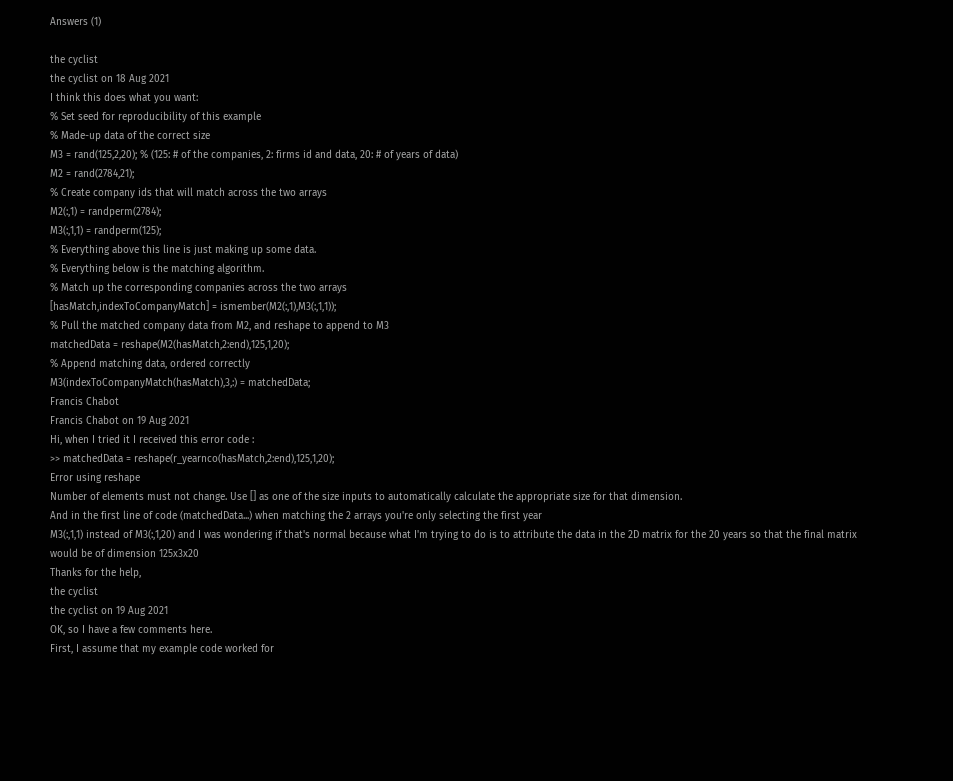Answers (1)

the cyclist
the cyclist on 18 Aug 2021
I think this does what you want:
% Set seed for reproducibility of this example
% Made-up data of the correct size
M3 = rand(125,2,20); % (125: # of the companies, 2: firms id and data, 20: # of years of data)
M2 = rand(2784,21);
% Create company ids that will match across the two arrays
M2(:,1) = randperm(2784);
M3(:,1,1) = randperm(125);
% Everything above this line is just making up some data.
% Everything below is the matching algorithm.
% Match up the corresponding companies across the two arrays
[hasMatch,indexToCompanyMatch] = ismember(M2(:,1),M3(:,1,1));
% Pull the matched company data from M2, and reshape to append to M3
matchedData = reshape(M2(hasMatch,2:end),125,1,20);
% Append matching data, ordered correctly
M3(indexToCompanyMatch(hasMatch),3,:) = matchedData;
Francis Chabot
Francis Chabot on 19 Aug 2021
Hi, when I tried it I received this error code :
>> matchedData = reshape(r_yearnco(hasMatch,2:end),125,1,20);
Error using reshape
Number of elements must not change. Use [] as one of the size inputs to automatically calculate the appropriate size for that dimension.
And in the first line of code (matchedData...) when matching the 2 arrays you're only selecting the first year
M3(:,1,1) instead of M3(:,1,20) and I was wondering if that's normal because what I'm trying to do is to attribute the data in the 2D matrix for the 20 years so that the final matrix would be of dimension 125x3x20
Thanks for the help,
the cyclist
the cyclist on 19 Aug 2021
OK, so I have a few comments here.
First, I assume that my example code worked for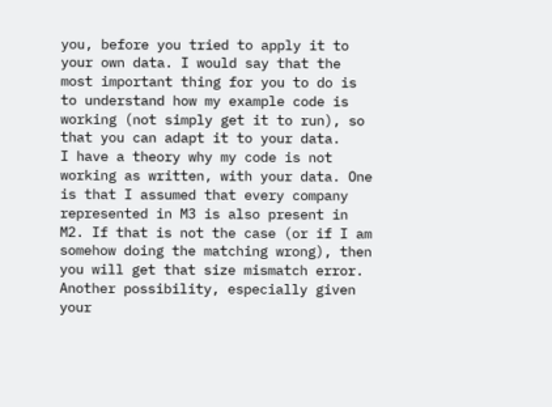you, before you tried to apply it to your own data. I would say that the most important thing for you to do is to understand how my example code is working (not simply get it to run), so that you can adapt it to your data.
I have a theory why my code is not working as written, with your data. One is that I assumed that every company represented in M3 is also present in M2. If that is not the case (or if I am somehow doing the matching wrong), then you will get that size mismatch error. Another possibility, especially given your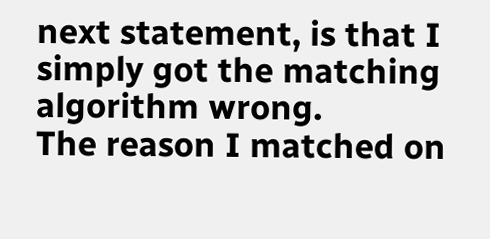next statement, is that I simply got the matching algorithm wrong.
The reason I matched on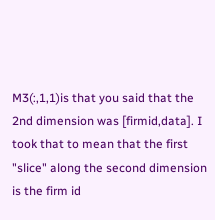M3(:,1,1)is that you said that the 2nd dimension was [firmid,data]. I took that to mean that the first "slice" along the second dimension is the firm id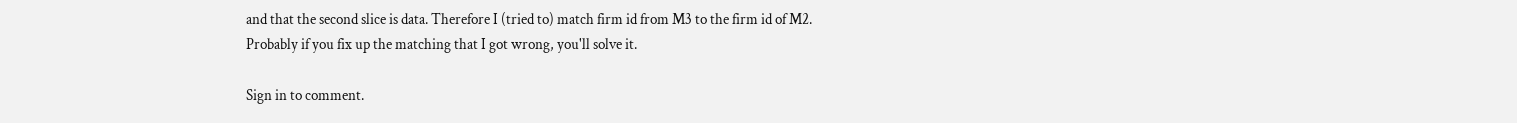and that the second slice is data. Therefore I (tried to) match firm id from M3 to the firm id of M2.
Probably if you fix up the matching that I got wrong, you'll solve it.

Sign in to comment.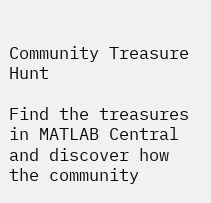Community Treasure Hunt

Find the treasures in MATLAB Central and discover how the community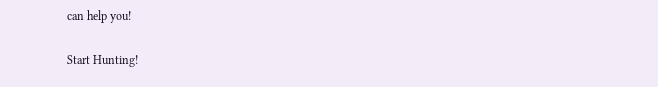can help you!

Start Hunting!